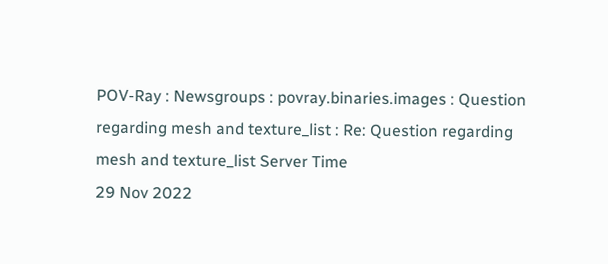POV-Ray : Newsgroups : povray.binaries.images : Question regarding mesh and texture_list : Re: Question regarding mesh and texture_list Server Time
29 Nov 2022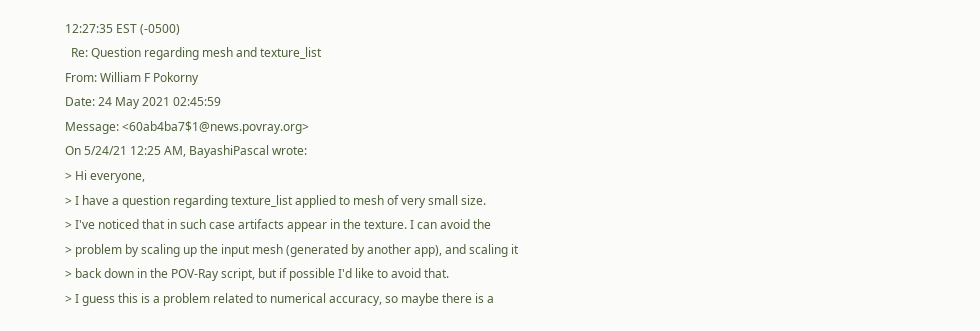12:27:35 EST (-0500)
  Re: Question regarding mesh and texture_list
From: William F Pokorny
Date: 24 May 2021 02:45:59
Message: <60ab4ba7$1@news.povray.org>
On 5/24/21 12:25 AM, BayashiPascal wrote:
> Hi everyone,
> I have a question regarding texture_list applied to mesh of very small size.
> I've noticed that in such case artifacts appear in the texture. I can avoid the
> problem by scaling up the input mesh (generated by another app), and scaling it
> back down in the POV-Ray script, but if possible I'd like to avoid that.
> I guess this is a problem related to numerical accuracy, so maybe there is a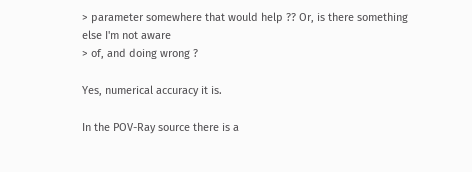> parameter somewhere that would help ?? Or, is there something else I'm not aware
> of, and doing wrong ?

Yes, numerical accuracy it is.

In the POV-Ray source there is a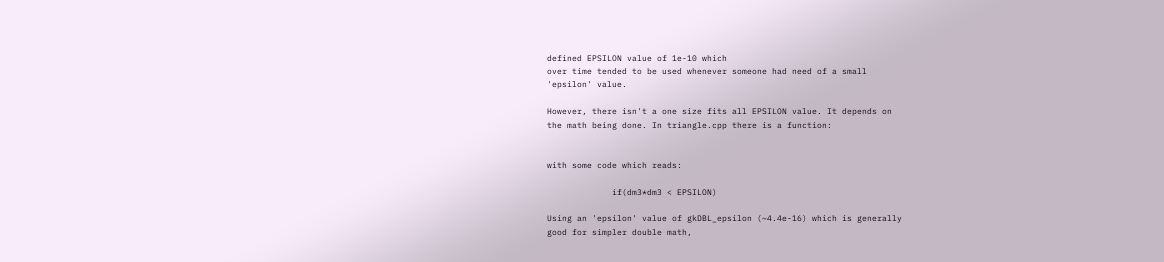defined EPSILON value of 1e-10 which
over time tended to be used whenever someone had need of a small
'epsilon' value.

However, there isn't a one size fits all EPSILON value. It depends on
the math being done. In triangle.cpp there is a function:


with some code which reads:

             if(dm3*dm3 < EPSILON)

Using an 'epsilon' value of gkDBL_epsilon (~4.4e-16) which is generally
good for simpler double math,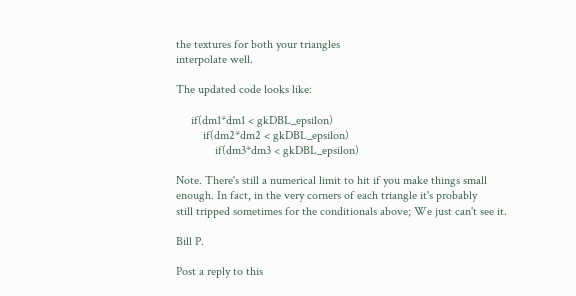the textures for both your triangles
interpolate well.

The updated code looks like:

     if(dm1*dm1 < gkDBL_epsilon)
         if(dm2*dm2 < gkDBL_epsilon)
             if(dm3*dm3 < gkDBL_epsilon)

Note. There's still a numerical limit to hit if you make things small
enough. In fact, in the very corners of each triangle it's probably
still tripped sometimes for the conditionals above; We just can't see it.

Bill P.

Post a reply to this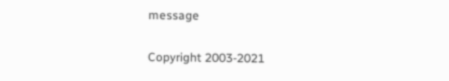message

Copyright 2003-2021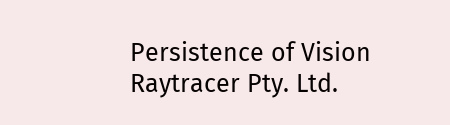Persistence of Vision Raytracer Pty. Ltd.